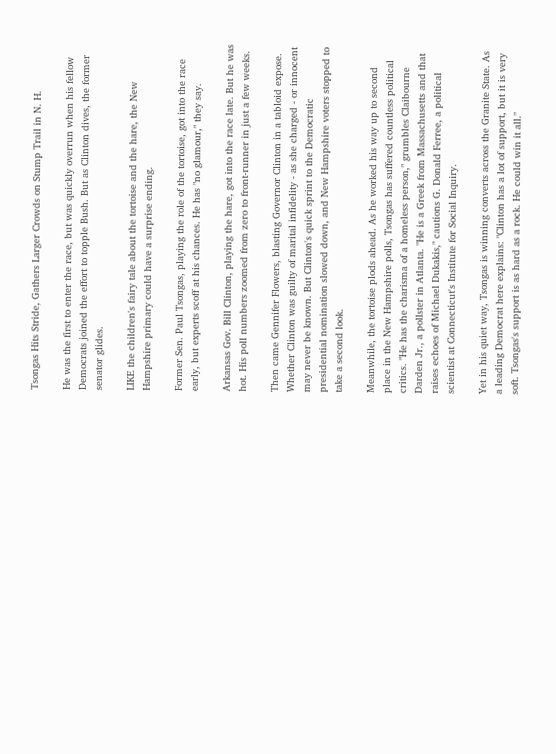Tsongas Hits Stride, Gathers Larger Crowds on Stump Trail in N. H.

He was the first to enter the race, but was quickly overrun when his fellow Democrats joined the effort to topple Bush. But as Clinton dives, the former senator glides.

LIKE the children's fairy tale about the tortoise and the hare, the New Hampshire primary could have a surprise ending.

Former Sen. Paul Tsongas, playing the role of the tortoise, got into the race early, but experts scoff at his chances. He has "no glamour," they say.

Arkansas Gov. Bill Clinton, playing the hare, got into the race late. But he was hot. His poll numbers zoomed from zero to front-runner in just a few weeks.

Then came Gennifer Flowers, blasting Governor Clinton in a tabloid expose. Whether Clinton was guilty of marital infidelity - as she charged - or innocent may never be known. But Clinton's quick sprint to the Democratic presidential nomination slowed down, and New Hampshire voters stopped to take a second look.

Meanwhile, the tortoise plods ahead. As he worked his way up to second place in the New Hampshire polls, Tsongas has suffered countless political critics. "He has the charisma of a homeless person," grumbles Claibourne Darden Jr., a pollster in Atlanta. "He is a Greek from Massachusetts and that raises echoes of Michael Dukakis," cautions G. Donald Ferree, a political scientist at Connecticut's Institute for Social Inquiry.

Yet in his quiet way, Tsongas is winning converts across the Granite State. As a leading Democrat here explains: "Clinton has a lot of support, but it is very soft. Tsongas's support is as hard as a rock. He could win it all."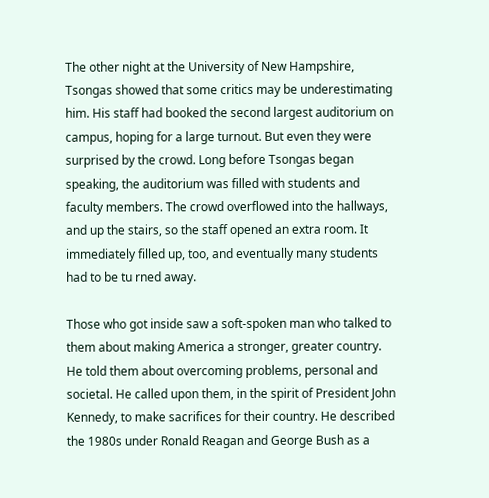The other night at the University of New Hampshire, Tsongas showed that some critics may be underestimating him. His staff had booked the second largest auditorium on campus, hoping for a large turnout. But even they were surprised by the crowd. Long before Tsongas began speaking, the auditorium was filled with students and faculty members. The crowd overflowed into the hallways, and up the stairs, so the staff opened an extra room. It immediately filled up, too, and eventually many students had to be tu rned away.

Those who got inside saw a soft-spoken man who talked to them about making America a stronger, greater country. He told them about overcoming problems, personal and societal. He called upon them, in the spirit of President John Kennedy, to make sacrifices for their country. He described the 1980s under Ronald Reagan and George Bush as a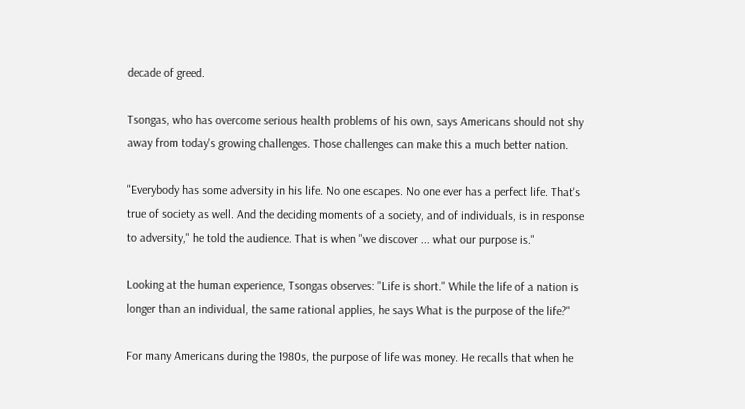decade of greed.

Tsongas, who has overcome serious health problems of his own, says Americans should not shy away from today's growing challenges. Those challenges can make this a much better nation.

"Everybody has some adversity in his life. No one escapes. No one ever has a perfect life. That's true of society as well. And the deciding moments of a society, and of individuals, is in response to adversity," he told the audience. That is when "we discover ... what our purpose is."

Looking at the human experience, Tsongas observes: "Life is short." While the life of a nation is longer than an individual, the same rational applies, he says What is the purpose of the life?"

For many Americans during the 1980s, the purpose of life was money. He recalls that when he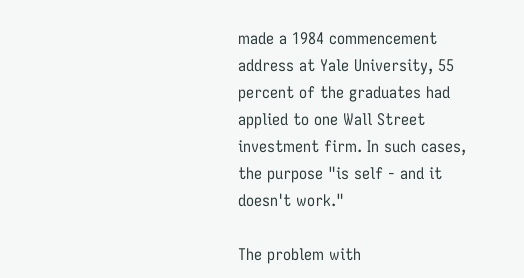made a 1984 commencement address at Yale University, 55 percent of the graduates had applied to one Wall Street investment firm. In such cases, the purpose "is self - and it doesn't work."

The problem with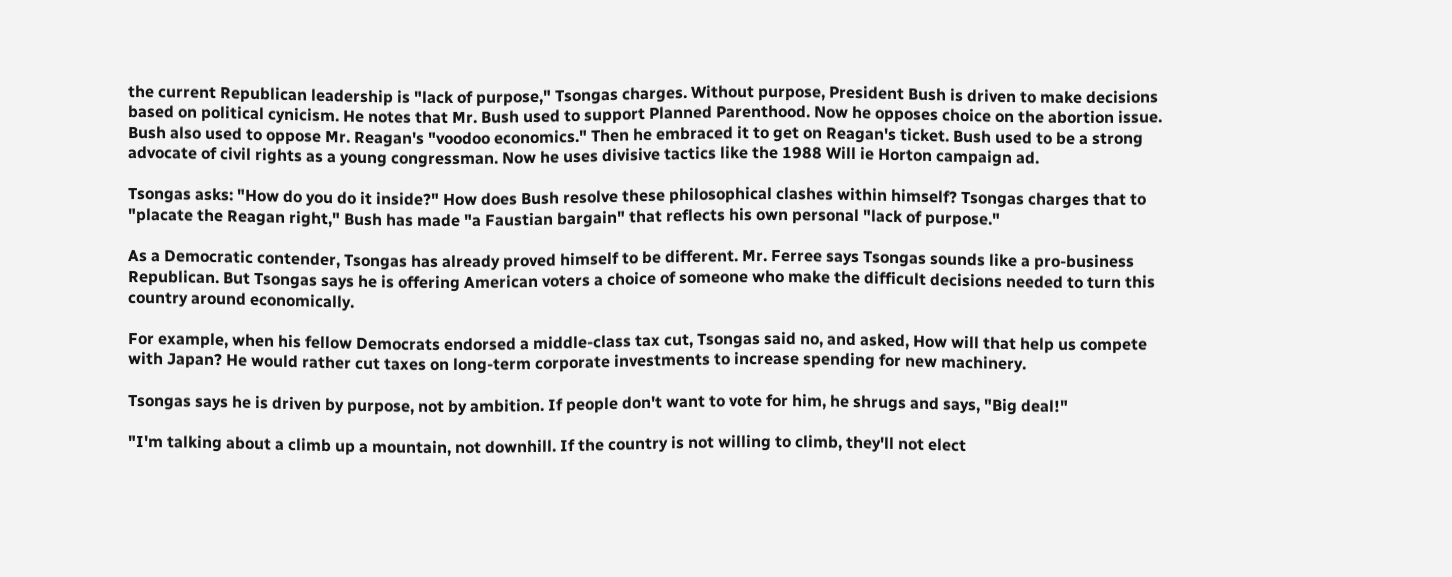the current Republican leadership is "lack of purpose," Tsongas charges. Without purpose, President Bush is driven to make decisions based on political cynicism. He notes that Mr. Bush used to support Planned Parenthood. Now he opposes choice on the abortion issue. Bush also used to oppose Mr. Reagan's "voodoo economics." Then he embraced it to get on Reagan's ticket. Bush used to be a strong advocate of civil rights as a young congressman. Now he uses divisive tactics like the 1988 Will ie Horton campaign ad.

Tsongas asks: "How do you do it inside?" How does Bush resolve these philosophical clashes within himself? Tsongas charges that to "placate the Reagan right," Bush has made "a Faustian bargain" that reflects his own personal "lack of purpose."

As a Democratic contender, Tsongas has already proved himself to be different. Mr. Ferree says Tsongas sounds like a pro-business Republican. But Tsongas says he is offering American voters a choice of someone who make the difficult decisions needed to turn this country around economically.

For example, when his fellow Democrats endorsed a middle-class tax cut, Tsongas said no, and asked, How will that help us compete with Japan? He would rather cut taxes on long-term corporate investments to increase spending for new machinery.

Tsongas says he is driven by purpose, not by ambition. If people don't want to vote for him, he shrugs and says, "Big deal!"

"I'm talking about a climb up a mountain, not downhill. If the country is not willing to climb, they'll not elect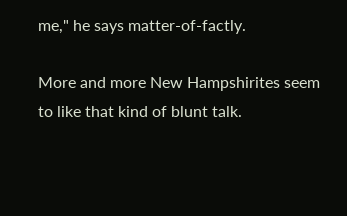me," he says matter-of-factly.

More and more New Hampshirites seem to like that kind of blunt talk.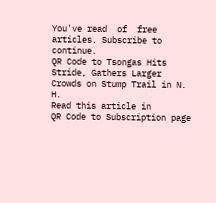You've read  of  free articles. Subscribe to continue.
QR Code to Tsongas Hits Stride, Gathers Larger Crowds on Stump Trail in N. H.
Read this article in
QR Code to Subscription page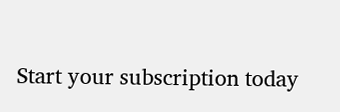Start your subscription today